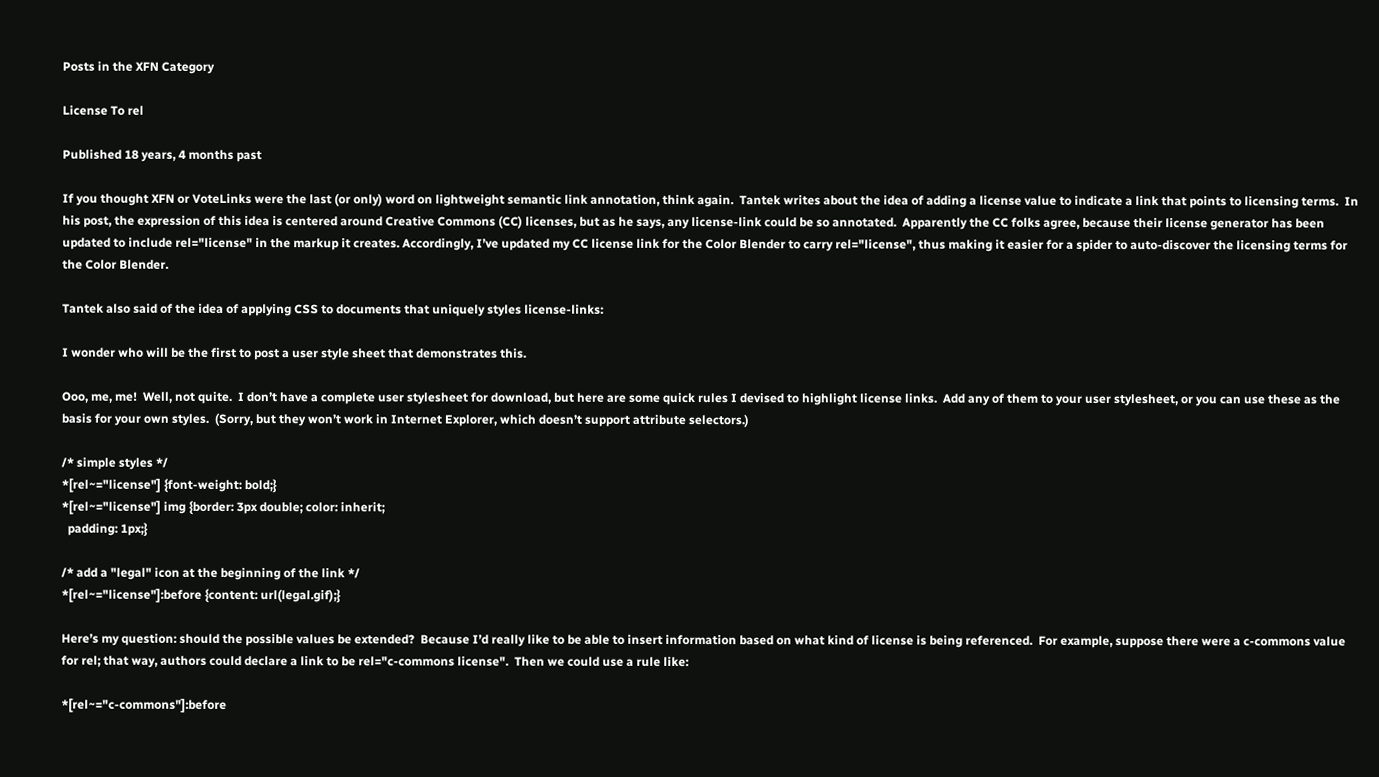Posts in the XFN Category

License To rel

Published 18 years, 4 months past

If you thought XFN or VoteLinks were the last (or only) word on lightweight semantic link annotation, think again.  Tantek writes about the idea of adding a license value to indicate a link that points to licensing terms.  In his post, the expression of this idea is centered around Creative Commons (CC) licenses, but as he says, any license-link could be so annotated.  Apparently the CC folks agree, because their license generator has been updated to include rel="license" in the markup it creates. Accordingly, I’ve updated my CC license link for the Color Blender to carry rel="license", thus making it easier for a spider to auto-discover the licensing terms for the Color Blender.

Tantek also said of the idea of applying CSS to documents that uniquely styles license-links:

I wonder who will be the first to post a user style sheet that demonstrates this.

Ooo, me, me!  Well, not quite.  I don’t have a complete user stylesheet for download, but here are some quick rules I devised to highlight license links.  Add any of them to your user stylesheet, or you can use these as the basis for your own styles.  (Sorry, but they won’t work in Internet Explorer, which doesn’t support attribute selectors.)

/* simple styles */
*[rel~="license"] {font-weight: bold;}
*[rel~="license"] img {border: 3px double; color: inherit;
  padding: 1px;}

/* add a "legal" icon at the beginning of the link */
*[rel~="license"]:before {content: url(legal.gif);}

Here’s my question: should the possible values be extended?  Because I’d really like to be able to insert information based on what kind of license is being referenced.  For example, suppose there were a c-commons value for rel; that way, authors could declare a link to be rel="c-commons license".  Then we could use a rule like:

*[rel~="c-commons"]:before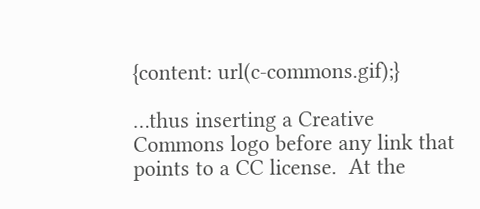{content: url(c-commons.gif);}

…thus inserting a Creative Commons logo before any link that points to a CC license.  At the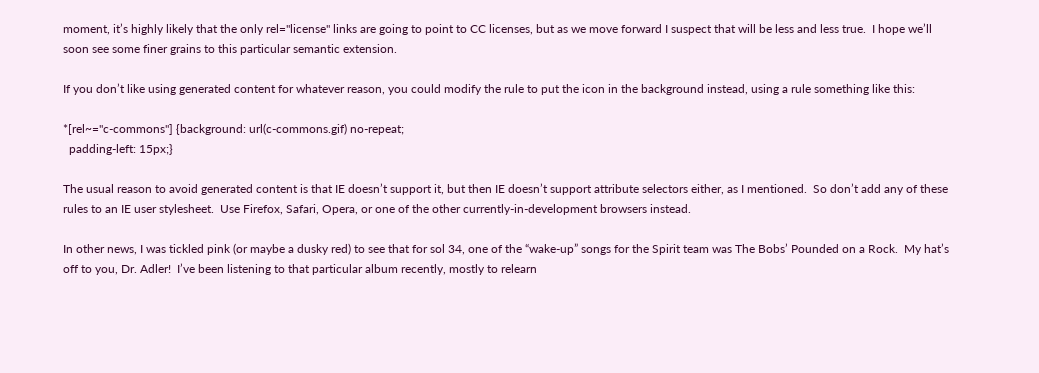moment, it’s highly likely that the only rel="license" links are going to point to CC licenses, but as we move forward I suspect that will be less and less true.  I hope we’ll soon see some finer grains to this particular semantic extension.

If you don’t like using generated content for whatever reason, you could modify the rule to put the icon in the background instead, using a rule something like this:

*[rel~="c-commons"] {background: url(c-commons.gif) no-repeat;
  padding-left: 15px;}

The usual reason to avoid generated content is that IE doesn’t support it, but then IE doesn’t support attribute selectors either, as I mentioned.  So don’t add any of these rules to an IE user stylesheet.  Use Firefox, Safari, Opera, or one of the other currently-in-development browsers instead.

In other news, I was tickled pink (or maybe a dusky red) to see that for sol 34, one of the “wake-up” songs for the Spirit team was The Bobs’ Pounded on a Rock.  My hat’s off to you, Dr. Adler!  I’ve been listening to that particular album recently, mostly to relearn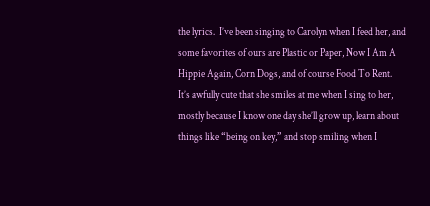the lyrics.  I’ve been singing to Carolyn when I feed her, and some favorites of ours are Plastic or Paper, Now I Am A Hippie Again, Corn Dogs, and of course Food To Rent.  It’s awfully cute that she smiles at me when I sing to her, mostly because I know one day she’ll grow up, learn about things like “being on key,” and stop smiling when I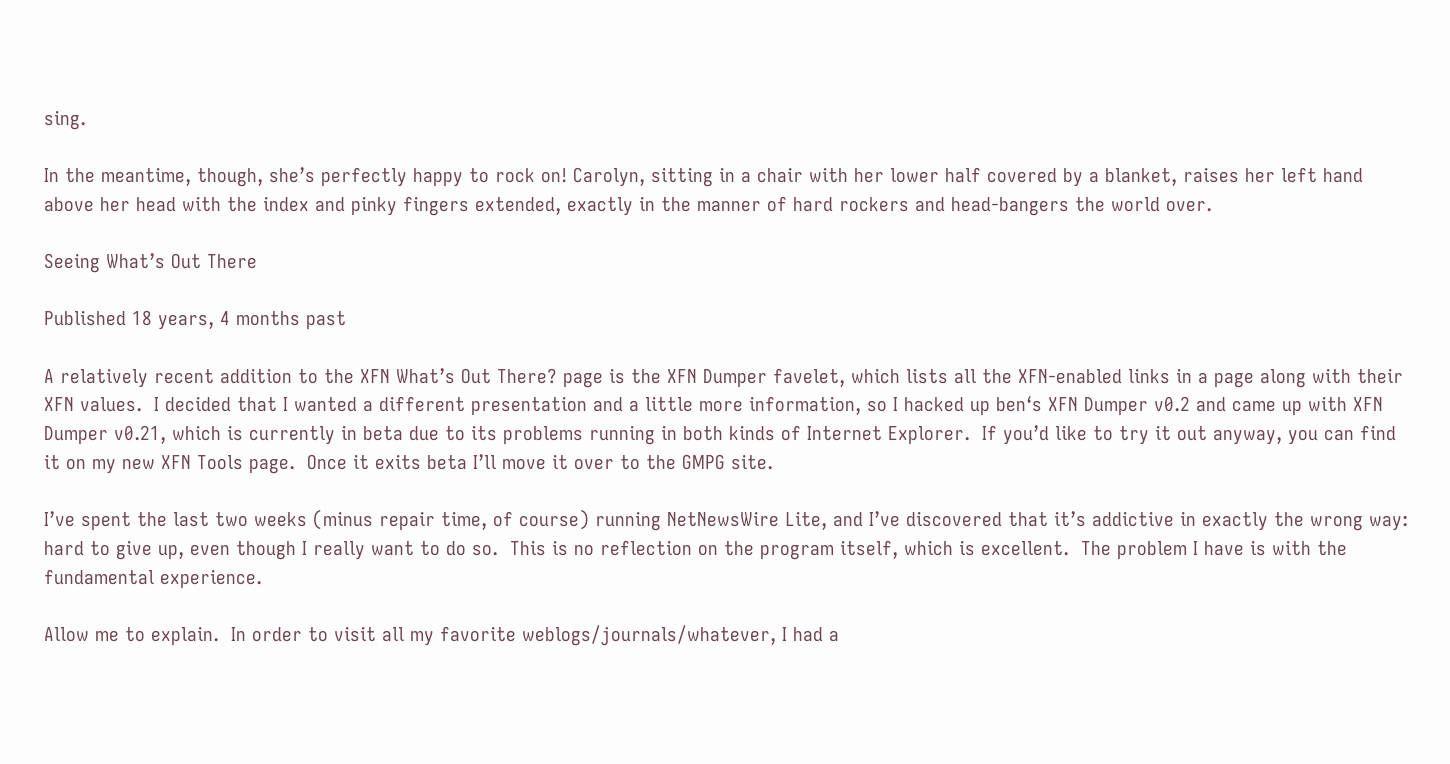sing.

In the meantime, though, she’s perfectly happy to rock on! Carolyn, sitting in a chair with her lower half covered by a blanket, raises her left hand above her head with the index and pinky fingers extended, exactly in the manner of hard rockers and head-bangers the world over.

Seeing What’s Out There

Published 18 years, 4 months past

A relatively recent addition to the XFN What’s Out There? page is the XFN Dumper favelet, which lists all the XFN-enabled links in a page along with their XFN values.  I decided that I wanted a different presentation and a little more information, so I hacked up ben‘s XFN Dumper v0.2 and came up with XFN Dumper v0.21, which is currently in beta due to its problems running in both kinds of Internet Explorer.  If you’d like to try it out anyway, you can find it on my new XFN Tools page.  Once it exits beta I’ll move it over to the GMPG site.

I’ve spent the last two weeks (minus repair time, of course) running NetNewsWire Lite, and I’ve discovered that it’s addictive in exactly the wrong way: hard to give up, even though I really want to do so.  This is no reflection on the program itself, which is excellent.  The problem I have is with the fundamental experience.

Allow me to explain.  In order to visit all my favorite weblogs/journals/whatever, I had a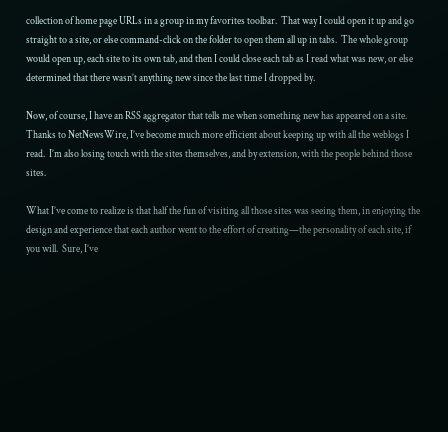collection of home page URLs in a group in my favorites toolbar.  That way I could open it up and go straight to a site, or else command-click on the folder to open them all up in tabs.  The whole group would open up, each site to its own tab, and then I could close each tab as I read what was new, or else determined that there wasn’t anything new since the last time I dropped by.

Now, of course, I have an RSS aggregator that tells me when something new has appeared on a site.  Thanks to NetNewsWire, I’ve become much more efficient about keeping up with all the weblogs I read.  I’m also losing touch with the sites themselves, and by extension, with the people behind those sites.

What I’ve come to realize is that half the fun of visiting all those sites was seeing them, in enjoying the design and experience that each author went to the effort of creating—the personality of each site, if you will.  Sure, I’ve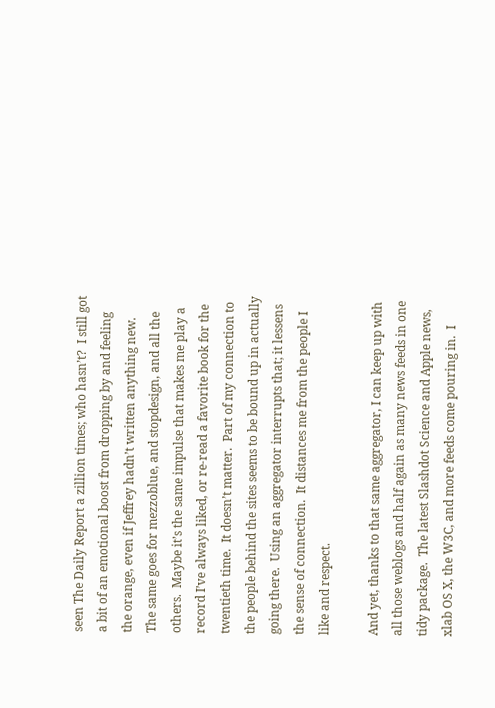seen The Daily Report a zillion times; who hasn’t?  I still got a bit of an emotional boost from dropping by and feeling the orange, even if Jeffrey hadn’t written anything new.  The same goes for mezzoblue, and stopdesign, and all the others.  Maybe it’s the same impulse that makes me play a record I’ve always liked, or re-read a favorite book for the twentieth time.  It doesn’t matter.  Part of my connection to the people behind the sites seems to be bound up in actually going there.  Using an aggregator interrupts that; it lessens the sense of connection.  It distances me from the people I like and respect.

And yet, thanks to that same aggregator, I can keep up with all those weblogs and half again as many news feeds in one tidy package.  The latest Slashdot Science and Apple news, xlab OS X, the W3C, and more feeds come pouring in.  I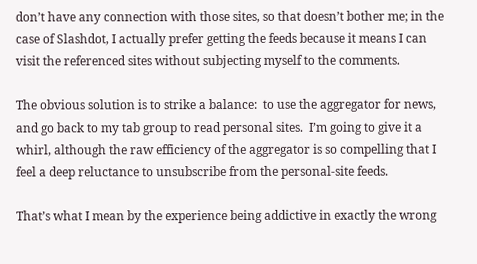don’t have any connection with those sites, so that doesn’t bother me; in the case of Slashdot, I actually prefer getting the feeds because it means I can visit the referenced sites without subjecting myself to the comments.

The obvious solution is to strike a balance:  to use the aggregator for news, and go back to my tab group to read personal sites.  I’m going to give it a whirl, although the raw efficiency of the aggregator is so compelling that I feel a deep reluctance to unsubscribe from the personal-site feeds.

That’s what I mean by the experience being addictive in exactly the wrong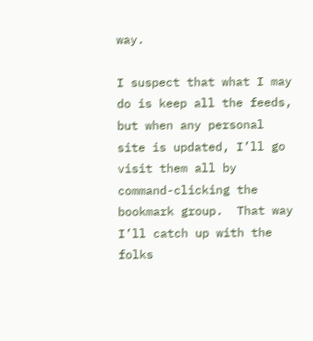way.

I suspect that what I may do is keep all the feeds, but when any personal site is updated, I’ll go visit them all by command-clicking the bookmark group.  That way I’ll catch up with the folks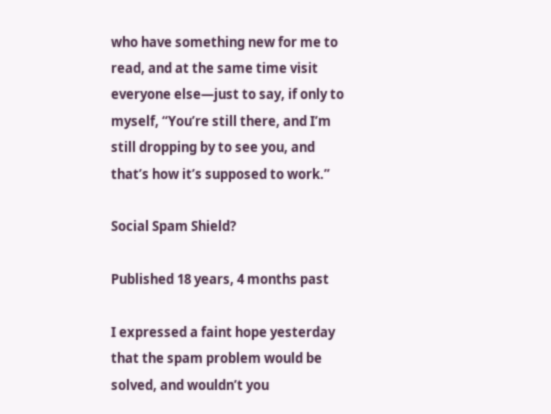who have something new for me to read, and at the same time visit everyone else—just to say, if only to myself, “You’re still there, and I’m still dropping by to see you, and that’s how it’s supposed to work.”

Social Spam Shield?

Published 18 years, 4 months past

I expressed a faint hope yesterday that the spam problem would be solved, and wouldn’t you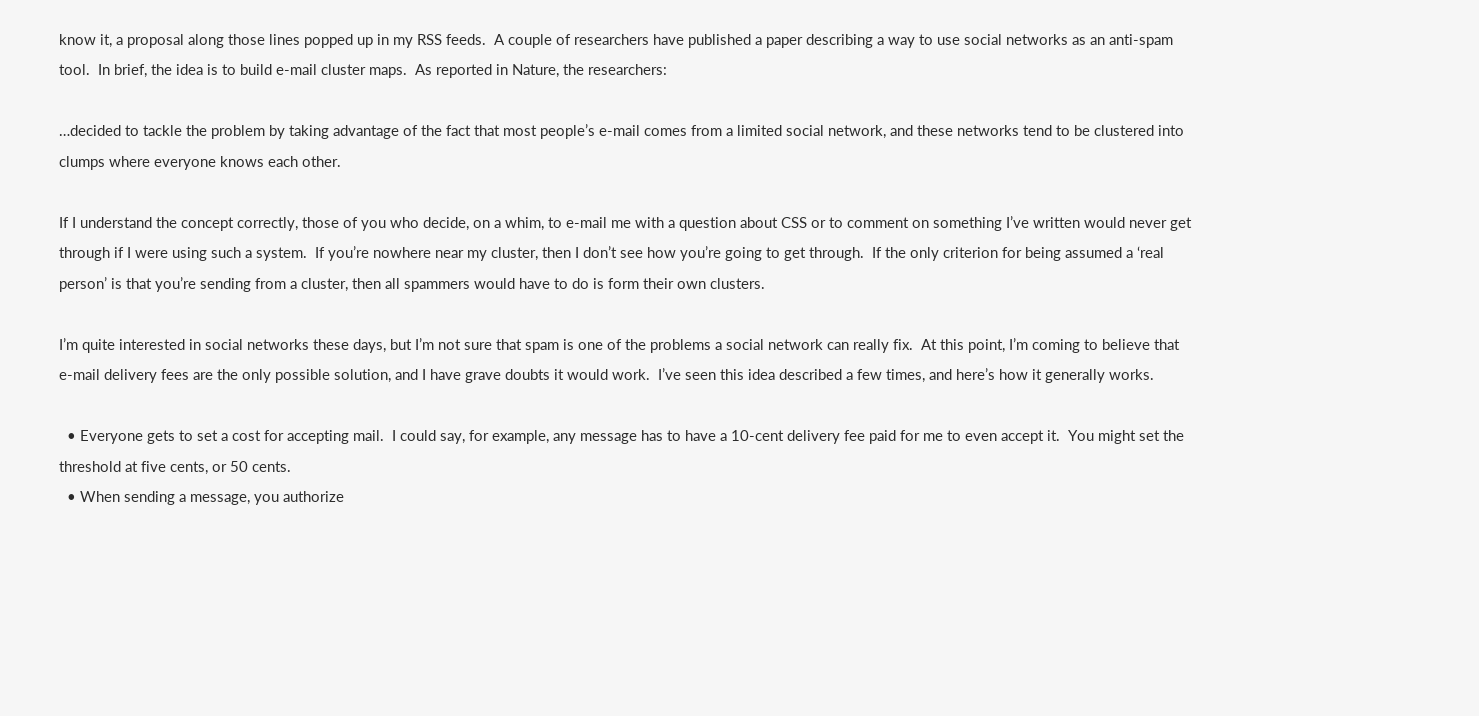know it, a proposal along those lines popped up in my RSS feeds.  A couple of researchers have published a paper describing a way to use social networks as an anti-spam tool.  In brief, the idea is to build e-mail cluster maps.  As reported in Nature, the researchers:

…decided to tackle the problem by taking advantage of the fact that most people’s e-mail comes from a limited social network, and these networks tend to be clustered into clumps where everyone knows each other.

If I understand the concept correctly, those of you who decide, on a whim, to e-mail me with a question about CSS or to comment on something I’ve written would never get through if I were using such a system.  If you’re nowhere near my cluster, then I don’t see how you’re going to get through.  If the only criterion for being assumed a ‘real person’ is that you’re sending from a cluster, then all spammers would have to do is form their own clusters.

I’m quite interested in social networks these days, but I’m not sure that spam is one of the problems a social network can really fix.  At this point, I’m coming to believe that e-mail delivery fees are the only possible solution, and I have grave doubts it would work.  I’ve seen this idea described a few times, and here’s how it generally works.

  • Everyone gets to set a cost for accepting mail.  I could say, for example, any message has to have a 10-cent delivery fee paid for me to even accept it.  You might set the threshold at five cents, or 50 cents.
  • When sending a message, you authorize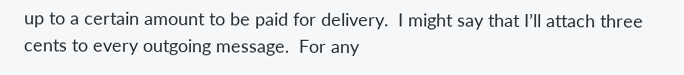up to a certain amount to be paid for delivery.  I might say that I’ll attach three cents to every outgoing message.  For any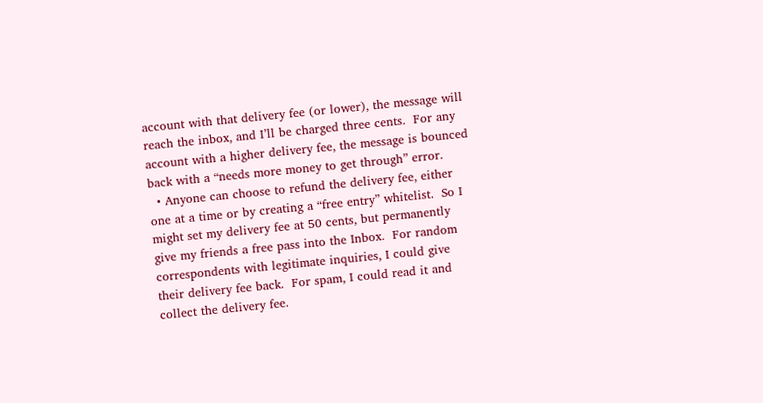account with that delivery fee (or lower), the message will reach the inbox, and I’ll be charged three cents.  For any account with a higher delivery fee, the message is bounced back with a “needs more money to get through” error.
  • Anyone can choose to refund the delivery fee, either one at a time or by creating a “free entry” whitelist.  So I might set my delivery fee at 50 cents, but permanently give my friends a free pass into the Inbox.  For random correspondents with legitimate inquiries, I could give their delivery fee back.  For spam, I could read it and collect the delivery fee.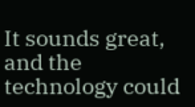It sounds great, and the technology could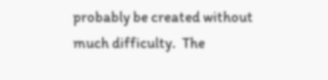probably be created without much difficulty.  The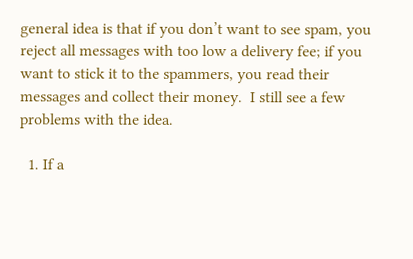general idea is that if you don’t want to see spam, you reject all messages with too low a delivery fee; if you want to stick it to the spammers, you read their messages and collect their money.  I still see a few problems with the idea.

  1. If a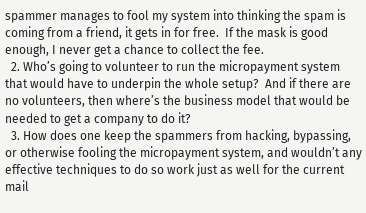spammer manages to fool my system into thinking the spam is coming from a friend, it gets in for free.  If the mask is good enough, I never get a chance to collect the fee.
  2. Who’s going to volunteer to run the micropayment system that would have to underpin the whole setup?  And if there are no volunteers, then where’s the business model that would be needed to get a company to do it?
  3. How does one keep the spammers from hacking, bypassing, or otherwise fooling the micropayment system, and wouldn’t any effective techniques to do so work just as well for the current mail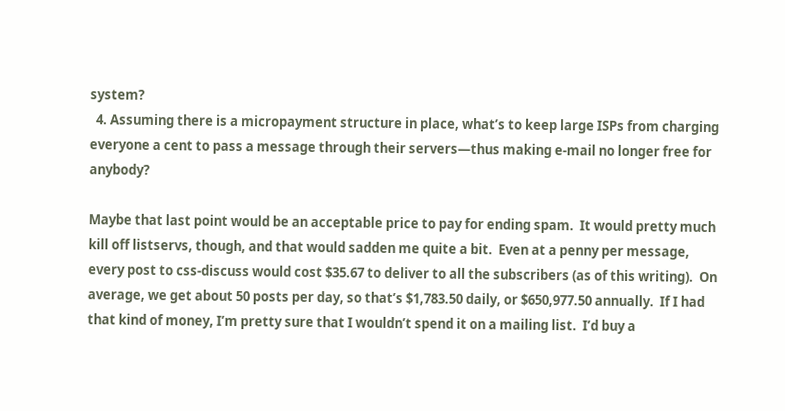system?
  4. Assuming there is a micropayment structure in place, what’s to keep large ISPs from charging everyone a cent to pass a message through their servers—thus making e-mail no longer free for anybody?

Maybe that last point would be an acceptable price to pay for ending spam.  It would pretty much kill off listservs, though, and that would sadden me quite a bit.  Even at a penny per message, every post to css-discuss would cost $35.67 to deliver to all the subscribers (as of this writing).  On average, we get about 50 posts per day, so that’s $1,783.50 daily, or $650,977.50 annually.  If I had that kind of money, I’m pretty sure that I wouldn’t spend it on a mailing list.  I’d buy a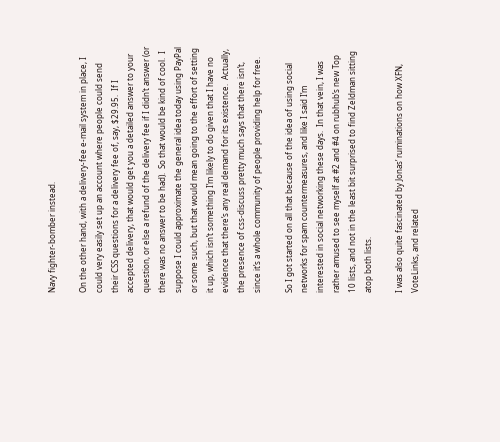Navy fighter-bomber instead.

On the other hand, with a delivery-fee e-mail system in place, I could very easily set up an account where people could send their CSS questions for a delivery fee of, say, $29.95.  If I accepted delivery, that would get you a detailed answer to your question, or else a refund of the delivery fee if I didn’t answer (or there was no answer to be had).  So that would be kind of cool.  I suppose I could approximate the general idea today using PayPal or some such, but that would mean going to the effort of setting it up, which isn’t something I’m likely to do given that I have no evidence that there’s any real demand for its existence.  Actually, the presence of css-discuss pretty much says that there isn’t, since it’s a whole community of people providing help for free.

So I got started on all that because of the idea of using social networks for spam countermeasures, and like I said I’m interested in social networking these days.  In that vein, I was rather amused to see myself at #2 and #4 on rubhub’s new Top 10 lists, and not in the least bit surprised to find Zeldman sitting atop both lists.

I was also quite fascinated by Jonas’ ruminations on how XFN, VoteLinks, and related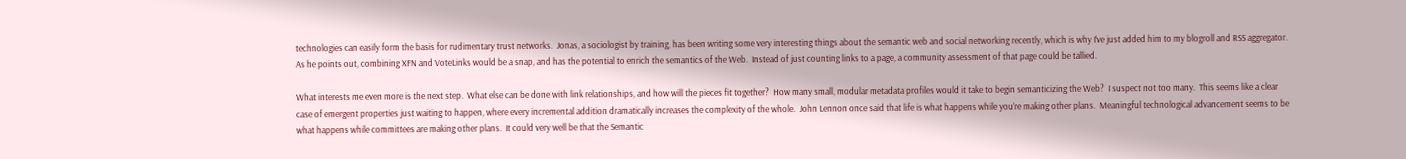technologies can easily form the basis for rudimentary trust networks.  Jonas, a sociologist by training, has been writing some very interesting things about the semantic web and social networking recently, which is why I’ve just added him to my blogroll and RSS aggregator.  As he points out, combining XFN and VoteLinks would be a snap, and has the potential to enrich the semantics of the Web.  Instead of just counting links to a page, a community assessment of that page could be tallied.

What interests me even more is the next step.  What else can be done with link relationships, and how will the pieces fit together?  How many small, modular metadata profiles would it take to begin semanticizing the Web?  I suspect not too many.  This seems like a clear case of emergent properties just waiting to happen, where every incremental addition dramatically increases the complexity of the whole.  John Lennon once said that life is what happens while you’re making other plans.  Meaningful technological advancement seems to be what happens while committees are making other plans.  It could very well be that the Semantic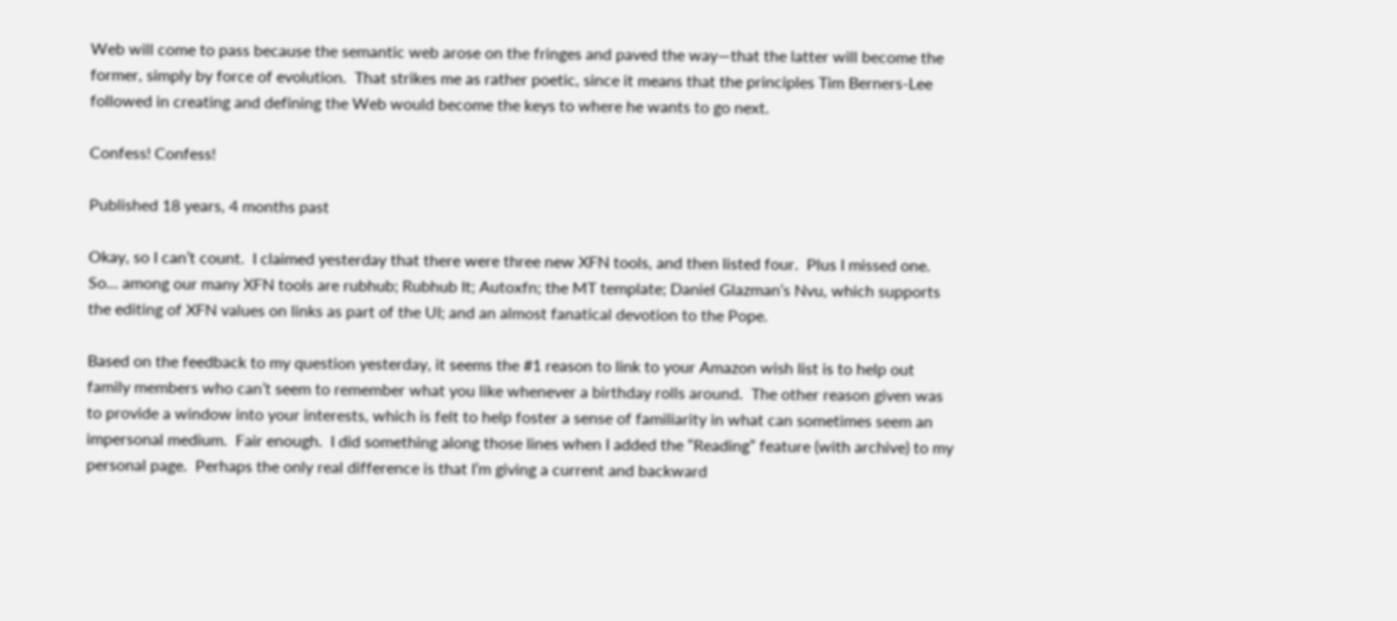Web will come to pass because the semantic web arose on the fringes and paved the way—that the latter will become the former, simply by force of evolution.  That strikes me as rather poetic, since it means that the principles Tim Berners-Lee followed in creating and defining the Web would become the keys to where he wants to go next.

Confess! Confess!

Published 18 years, 4 months past

Okay, so I can’t count.  I claimed yesterday that there were three new XFN tools, and then listed four.  Plus I missed one.  So… among our many XFN tools are rubhub; Rubhub It; Autoxfn; the MT template; Daniel Glazman‘s Nvu, which supports the editing of XFN values on links as part of the UI; and an almost fanatical devotion to the Pope.

Based on the feedback to my question yesterday, it seems the #1 reason to link to your Amazon wish list is to help out family members who can’t seem to remember what you like whenever a birthday rolls around.  The other reason given was to provide a window into your interests, which is felt to help foster a sense of familiarity in what can sometimes seem an impersonal medium.  Fair enough.  I did something along those lines when I added the “Reading” feature (with archive) to my personal page.  Perhaps the only real difference is that I’m giving a current and backward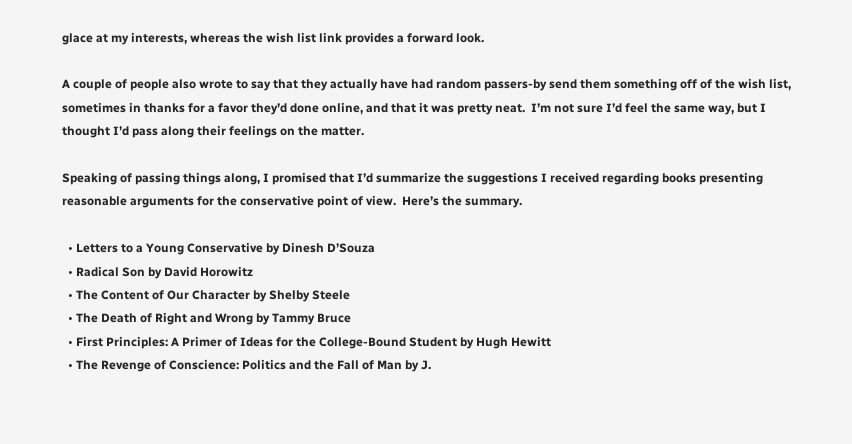glace at my interests, whereas the wish list link provides a forward look.

A couple of people also wrote to say that they actually have had random passers-by send them something off of the wish list, sometimes in thanks for a favor they’d done online, and that it was pretty neat.  I’m not sure I’d feel the same way, but I thought I’d pass along their feelings on the matter.

Speaking of passing things along, I promised that I’d summarize the suggestions I received regarding books presenting reasonable arguments for the conservative point of view.  Here’s the summary.

  • Letters to a Young Conservative by Dinesh D’Souza
  • Radical Son by David Horowitz
  • The Content of Our Character by Shelby Steele
  • The Death of Right and Wrong by Tammy Bruce
  • First Principles: A Primer of Ideas for the College-Bound Student by Hugh Hewitt
  • The Revenge of Conscience: Politics and the Fall of Man by J.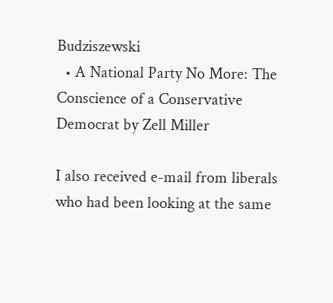Budziszewski
  • A National Party No More: The Conscience of a Conservative Democrat by Zell Miller

I also received e-mail from liberals who had been looking at the same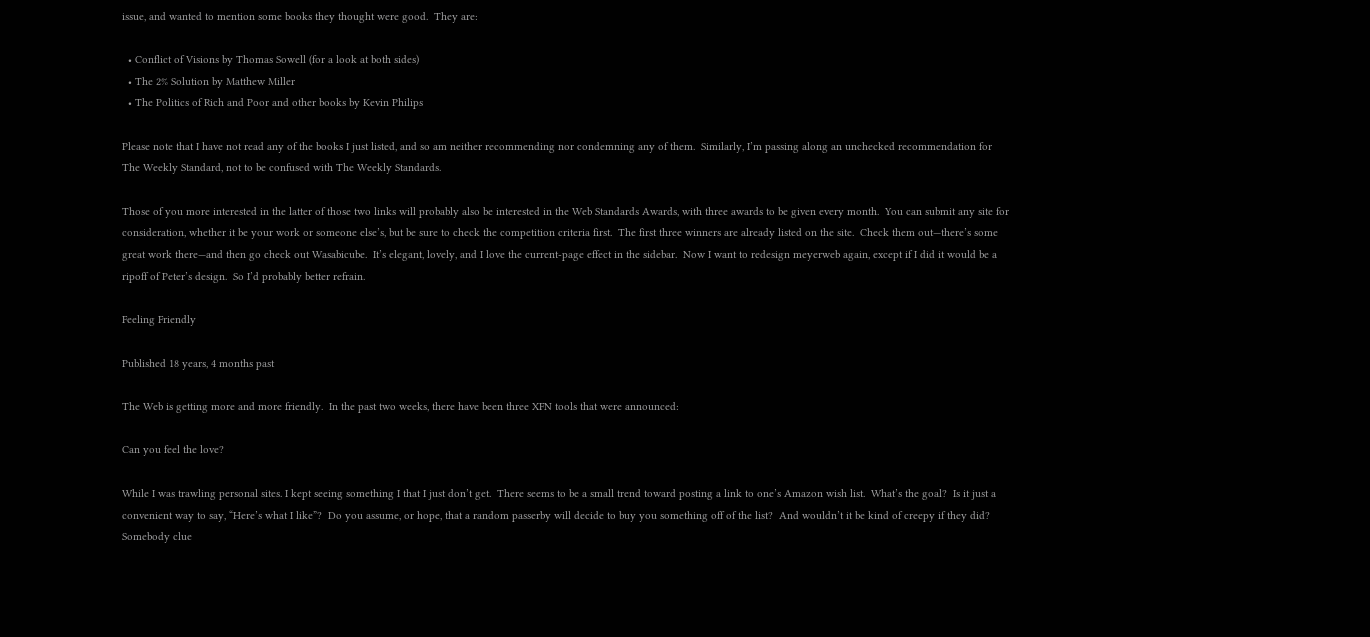issue, and wanted to mention some books they thought were good.  They are:

  • Conflict of Visions by Thomas Sowell (for a look at both sides)
  • The 2% Solution by Matthew Miller
  • The Politics of Rich and Poor and other books by Kevin Philips

Please note that I have not read any of the books I just listed, and so am neither recommending nor condemning any of them.  Similarly, I’m passing along an unchecked recommendation for The Weekly Standard, not to be confused with The Weekly Standards.

Those of you more interested in the latter of those two links will probably also be interested in the Web Standards Awards, with three awards to be given every month.  You can submit any site for consideration, whether it be your work or someone else’s, but be sure to check the competition criteria first.  The first three winners are already listed on the site.  Check them out—there’s some great work there—and then go check out Wasabicube.  It’s elegant, lovely, and I love the current-page effect in the sidebar.  Now I want to redesign meyerweb again, except if I did it would be a ripoff of Peter’s design.  So I’d probably better refrain.

Feeling Friendly

Published 18 years, 4 months past

The Web is getting more and more friendly.  In the past two weeks, there have been three XFN tools that were announced:

Can you feel the love?

While I was trawling personal sites. I kept seeing something I that I just don’t get.  There seems to be a small trend toward posting a link to one’s Amazon wish list.  What’s the goal?  Is it just a convenient way to say, “Here’s what I like”?  Do you assume, or hope, that a random passerby will decide to buy you something off of the list?  And wouldn’t it be kind of creepy if they did?  Somebody clue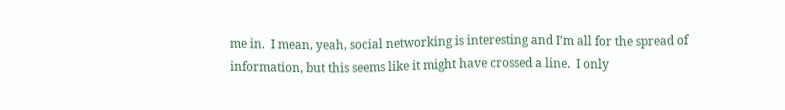me in.  I mean, yeah, social networking is interesting and I’m all for the spread of information, but this seems like it might have crossed a line.  I only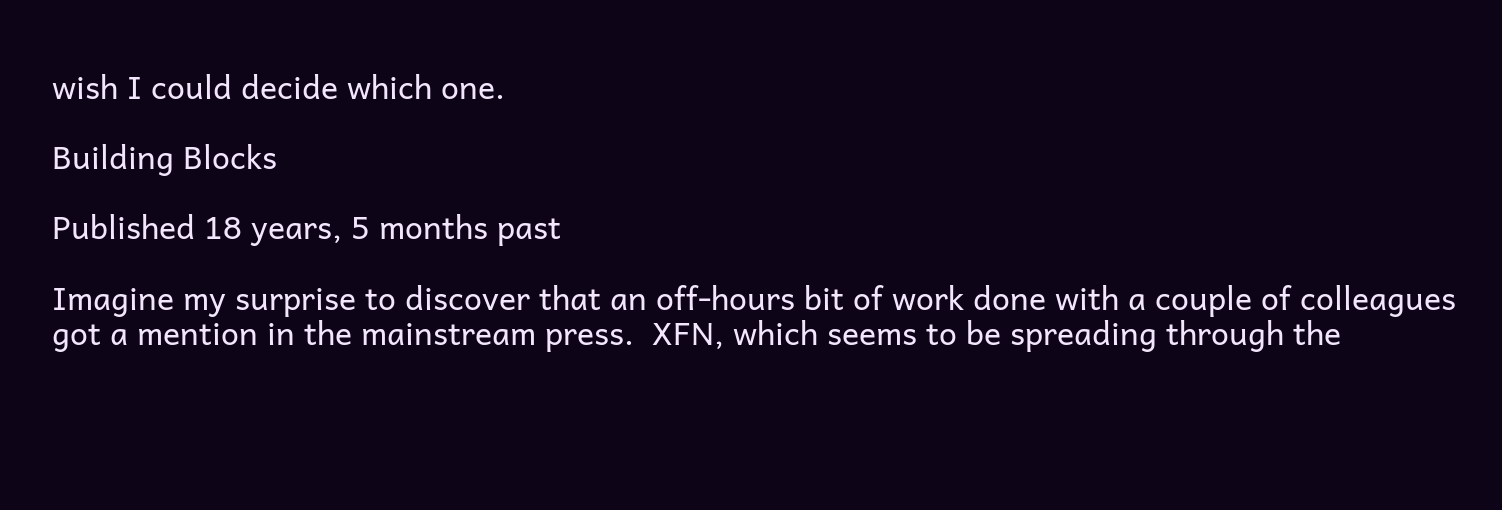wish I could decide which one.

Building Blocks

Published 18 years, 5 months past

Imagine my surprise to discover that an off-hours bit of work done with a couple of colleagues got a mention in the mainstream press.  XFN, which seems to be spreading through the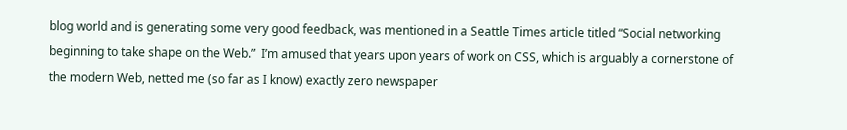blog world and is generating some very good feedback, was mentioned in a Seattle Times article titled “Social networking beginning to take shape on the Web.”  I’m amused that years upon years of work on CSS, which is arguably a cornerstone of the modern Web, netted me (so far as I know) exactly zero newspaper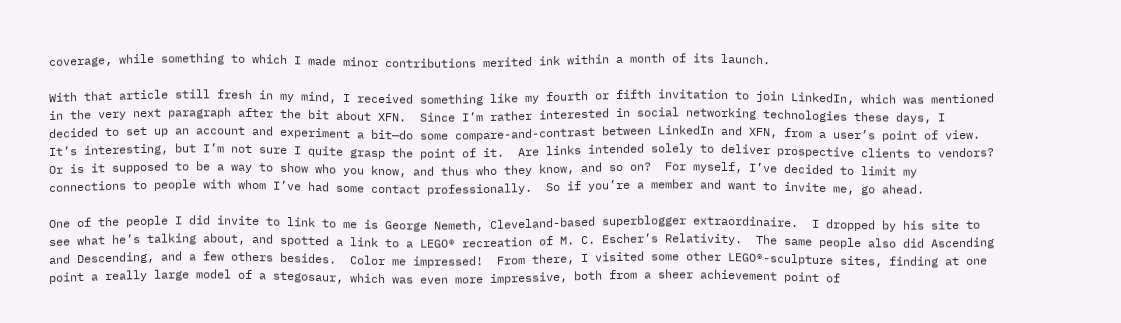coverage, while something to which I made minor contributions merited ink within a month of its launch.

With that article still fresh in my mind, I received something like my fourth or fifth invitation to join LinkedIn, which was mentioned in the very next paragraph after the bit about XFN.  Since I’m rather interested in social networking technologies these days, I decided to set up an account and experiment a bit—do some compare-and-contrast between LinkedIn and XFN, from a user’s point of view.  It’s interesting, but I’m not sure I quite grasp the point of it.  Are links intended solely to deliver prospective clients to vendors?  Or is it supposed to be a way to show who you know, and thus who they know, and so on?  For myself, I’ve decided to limit my connections to people with whom I’ve had some contact professionally.  So if you’re a member and want to invite me, go ahead.

One of the people I did invite to link to me is George Nemeth, Cleveland-based superblogger extraordinaire.  I dropped by his site to see what he’s talking about, and spotted a link to a LEGO® recreation of M. C. Escher’s Relativity.  The same people also did Ascending and Descending, and a few others besides.  Color me impressed!  From there, I visited some other LEGO®-sculpture sites, finding at one point a really large model of a stegosaur, which was even more impressive, both from a sheer achievement point of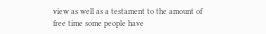view as well as a testament to the amount of free time some people have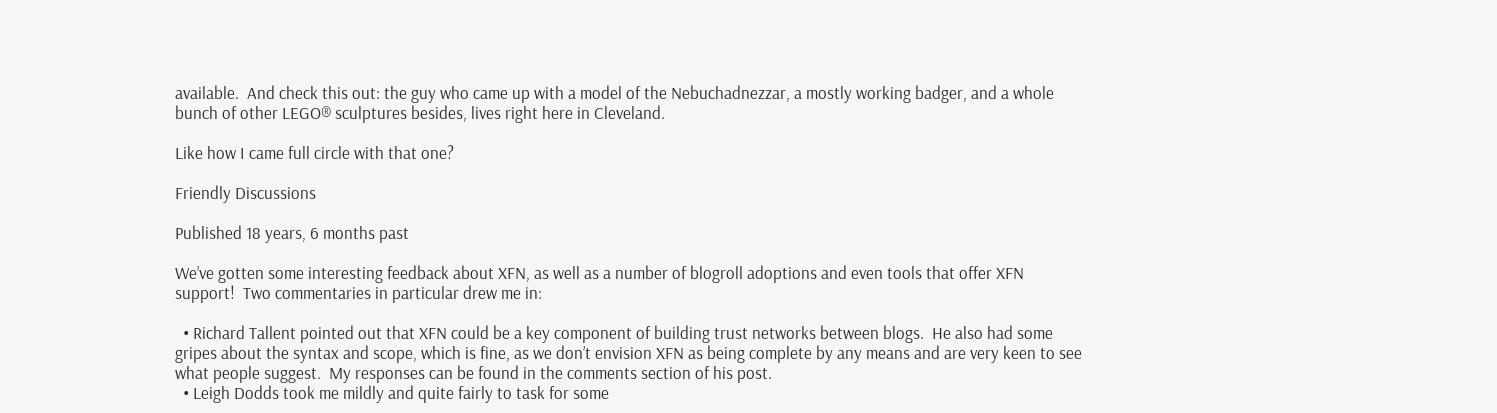available.  And check this out: the guy who came up with a model of the Nebuchadnezzar, a mostly working badger, and a whole bunch of other LEGO® sculptures besides, lives right here in Cleveland.

Like how I came full circle with that one?

Friendly Discussions

Published 18 years, 6 months past

We’ve gotten some interesting feedback about XFN, as well as a number of blogroll adoptions and even tools that offer XFN support!  Two commentaries in particular drew me in:

  • Richard Tallent pointed out that XFN could be a key component of building trust networks between blogs.  He also had some gripes about the syntax and scope, which is fine, as we don’t envision XFN as being complete by any means and are very keen to see what people suggest.  My responses can be found in the comments section of his post.
  • Leigh Dodds took me mildly and quite fairly to task for some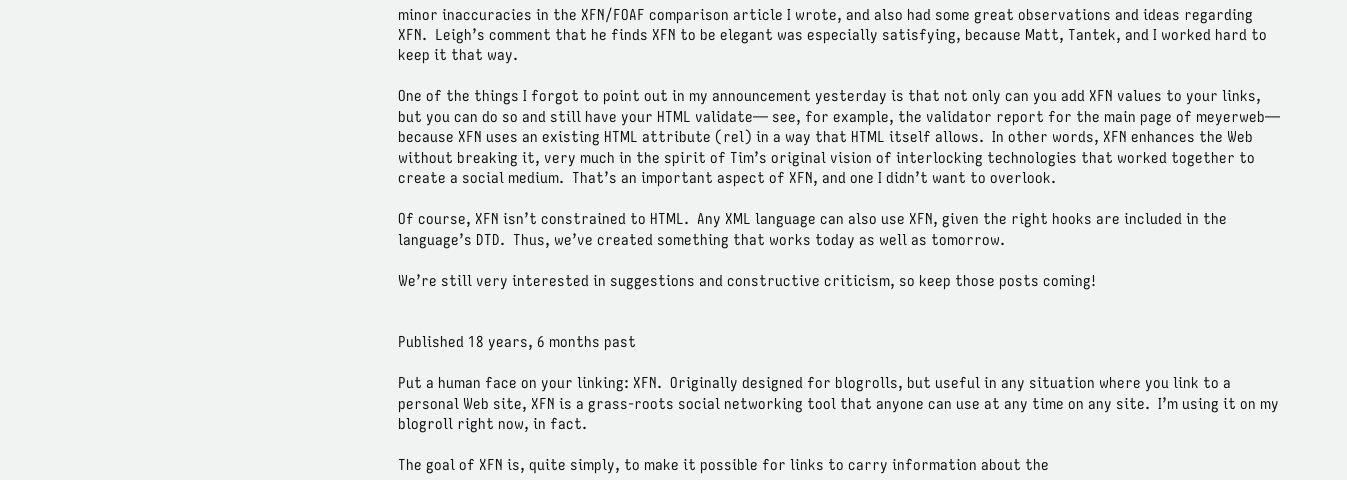minor inaccuracies in the XFN/FOAF comparison article I wrote, and also had some great observations and ideas regarding XFN.  Leigh’s comment that he finds XFN to be elegant was especially satisfying, because Matt, Tantek, and I worked hard to keep it that way.

One of the things I forgot to point out in my announcement yesterday is that not only can you add XFN values to your links, but you can do so and still have your HTML validate— see, for example, the validator report for the main page of meyerweb— because XFN uses an existing HTML attribute (rel) in a way that HTML itself allows.  In other words, XFN enhances the Web without breaking it, very much in the spirit of Tim’s original vision of interlocking technologies that worked together to create a social medium.  That’s an important aspect of XFN, and one I didn’t want to overlook.

Of course, XFN isn’t constrained to HTML.  Any XML language can also use XFN, given the right hooks are included in the language’s DTD.  Thus, we’ve created something that works today as well as tomorrow.

We’re still very interested in suggestions and constructive criticism, so keep those posts coming!


Published 18 years, 6 months past

Put a human face on your linking: XFN.  Originally designed for blogrolls, but useful in any situation where you link to a personal Web site, XFN is a grass-roots social networking tool that anyone can use at any time on any site.  I’m using it on my blogroll right now, in fact.

The goal of XFN is, quite simply, to make it possible for links to carry information about the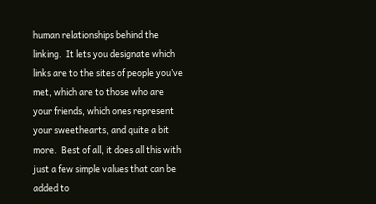human relationships behind the linking.  It lets you designate which links are to the sites of people you’ve met, which are to those who are your friends, which ones represent your sweethearts, and quite a bit more.  Best of all, it does all this with just a few simple values that can be added to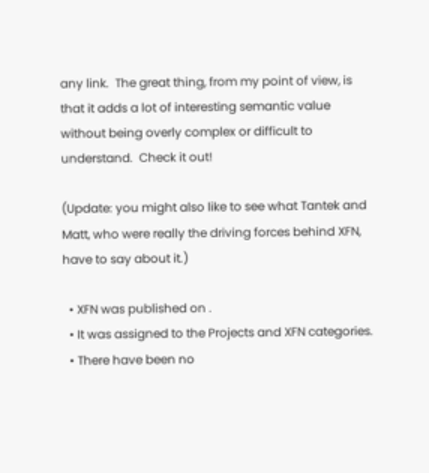any link.  The great thing, from my point of view, is that it adds a lot of interesting semantic value without being overly complex or difficult to understand.  Check it out!

(Update: you might also like to see what Tantek and Matt, who were really the driving forces behind XFN, have to say about it.)

  • XFN was published on .
  • It was assigned to the Projects and XFN categories.
  • There have been no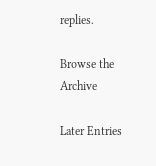replies.

Browse the Archive

Later Entries